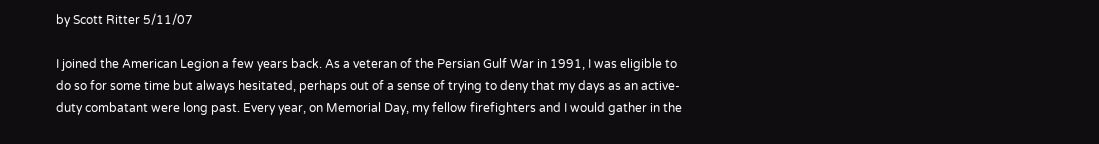by Scott Ritter 5/11/07

I joined the American Legion a few years back. As a veteran of the Persian Gulf War in 1991, I was eligible to do so for some time but always hesitated, perhaps out of a sense of trying to deny that my days as an active-duty combatant were long past. Every year, on Memorial Day, my fellow firefighters and I would gather in the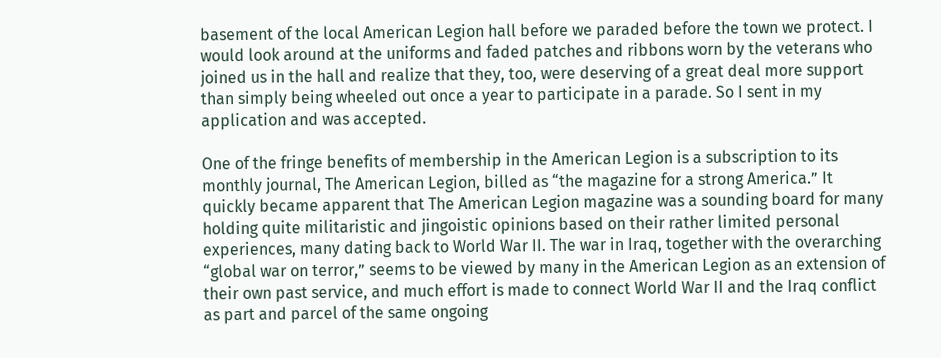basement of the local American Legion hall before we paraded before the town we protect. I would look around at the uniforms and faded patches and ribbons worn by the veterans who joined us in the hall and realize that they, too, were deserving of a great deal more support than simply being wheeled out once a year to participate in a parade. So I sent in my application and was accepted.

One of the fringe benefits of membership in the American Legion is a subscription to its monthly journal, The American Legion, billed as “the magazine for a strong America.” It quickly became apparent that The American Legion magazine was a sounding board for many holding quite militaristic and jingoistic opinions based on their rather limited personal experiences, many dating back to World War II. The war in Iraq, together with the overarching “global war on terror,” seems to be viewed by many in the American Legion as an extension of their own past service, and much effort is made to connect World War II and the Iraq conflict as part and parcel of the same ongoing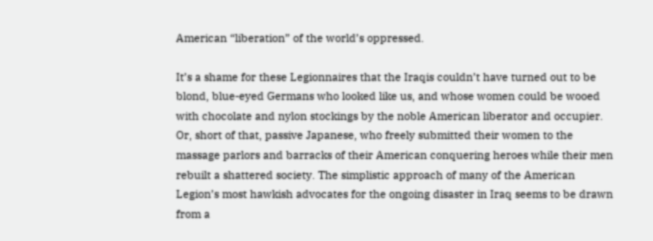American “liberation” of the world’s oppressed.

It’s a shame for these Legionnaires that the Iraqis couldn’t have turned out to be blond, blue-eyed Germans who looked like us, and whose women could be wooed with chocolate and nylon stockings by the noble American liberator and occupier. Or, short of that, passive Japanese, who freely submitted their women to the massage parlors and barracks of their American conquering heroes while their men rebuilt a shattered society. The simplistic approach of many of the American Legion’s most hawkish advocates for the ongoing disaster in Iraq seems to be drawn from a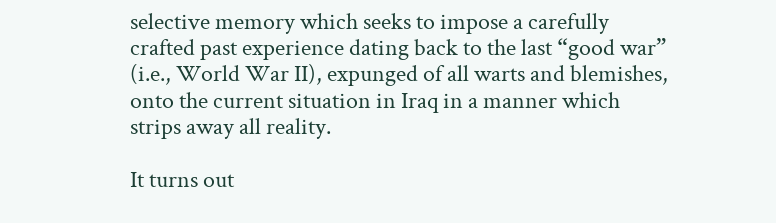selective memory which seeks to impose a carefully crafted past experience dating back to the last “good war” (i.e., World War II), expunged of all warts and blemishes, onto the current situation in Iraq in a manner which strips away all reality.

It turns out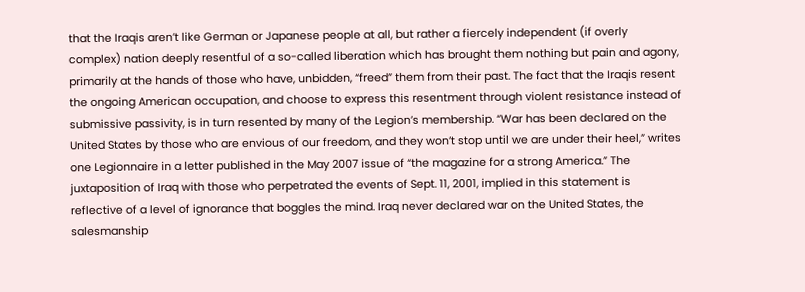that the Iraqis aren’t like German or Japanese people at all, but rather a fiercely independent (if overly complex) nation deeply resentful of a so-called liberation which has brought them nothing but pain and agony, primarily at the hands of those who have, unbidden, “freed” them from their past. The fact that the Iraqis resent the ongoing American occupation, and choose to express this resentment through violent resistance instead of submissive passivity, is in turn resented by many of the Legion’s membership. “War has been declared on the United States by those who are envious of our freedom, and they won’t stop until we are under their heel,” writes one Legionnaire in a letter published in the May 2007 issue of “the magazine for a strong America.” The juxtaposition of Iraq with those who perpetrated the events of Sept. 11, 2001, implied in this statement is reflective of a level of ignorance that boggles the mind. Iraq never declared war on the United States, the salesmanship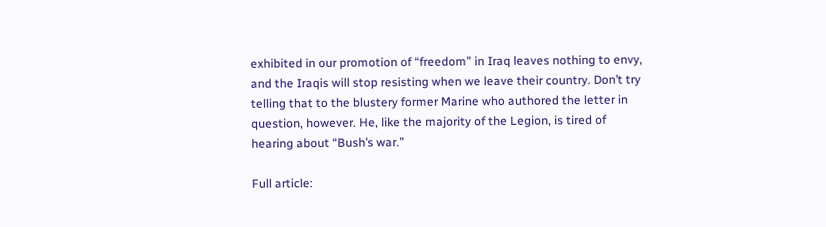exhibited in our promotion of “freedom” in Iraq leaves nothing to envy, and the Iraqis will stop resisting when we leave their country. Don’t try telling that to the blustery former Marine who authored the letter in question, however. He, like the majority of the Legion, is tired of hearing about “Bush’s war.”

Full article: